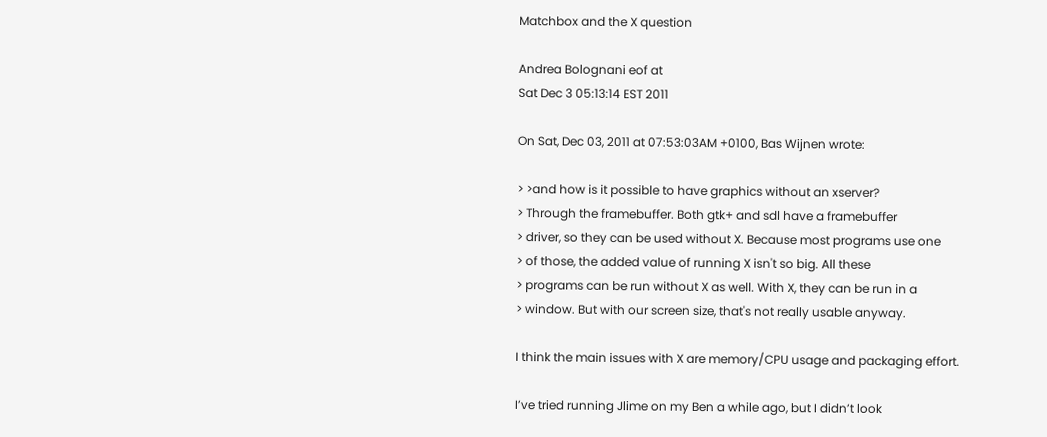Matchbox and the X question

Andrea Bolognani eof at
Sat Dec 3 05:13:14 EST 2011

On Sat, Dec 03, 2011 at 07:53:03AM +0100, Bas Wijnen wrote:

> >and how is it possible to have graphics without an xserver?
> Through the framebuffer. Both gtk+ and sdl have a framebuffer
> driver, so they can be used without X. Because most programs use one
> of those, the added value of running X isn't so big. All these
> programs can be run without X as well. With X, they can be run in a
> window. But with our screen size, that's not really usable anyway.

I think the main issues with X are memory/CPU usage and packaging effort.

I’ve tried running Jlime on my Ben a while ago, but I didn’t look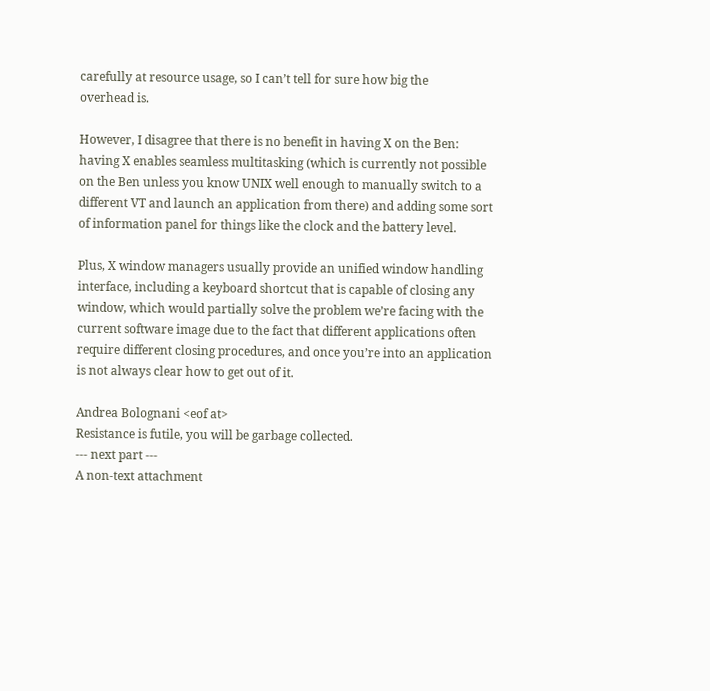carefully at resource usage, so I can’t tell for sure how big the
overhead is.

However, I disagree that there is no benefit in having X on the Ben:
having X enables seamless multitasking (which is currently not possible
on the Ben unless you know UNIX well enough to manually switch to a
different VT and launch an application from there) and adding some sort
of information panel for things like the clock and the battery level.

Plus, X window managers usually provide an unified window handling
interface, including a keyboard shortcut that is capable of closing any
window, which would partially solve the problem we’re facing with the
current software image due to the fact that different applications often
require different closing procedures, and once you’re into an application
is not always clear how to get out of it.

Andrea Bolognani <eof at>
Resistance is futile, you will be garbage collected.
--- next part ---
A non-text attachment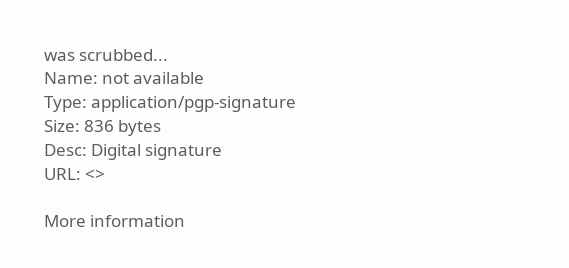was scrubbed...
Name: not available
Type: application/pgp-signature
Size: 836 bytes
Desc: Digital signature
URL: <>

More information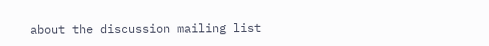about the discussion mailing list